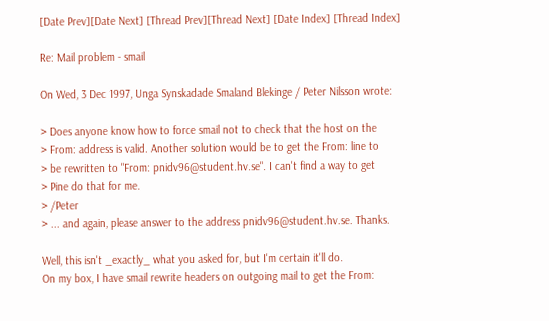[Date Prev][Date Next] [Thread Prev][Thread Next] [Date Index] [Thread Index]

Re: Mail problem - smail

On Wed, 3 Dec 1997, Unga Synskadade Smaland Blekinge / Peter Nilsson wrote:

> Does anyone know how to force smail not to check that the host on the
> From: address is valid. Another solution would be to get the From: line to
> be rewritten to "From: pnidv96@student.hv.se". I can't find a way to get
> Pine do that for me.
> /Peter
> ... and again, please answer to the address pnidv96@student.hv.se. Thanks.

Well, this isn't _exactly_ what you asked for, but I'm certain it'll do.
On my box, I have smail rewrite headers on outgoing mail to get the From: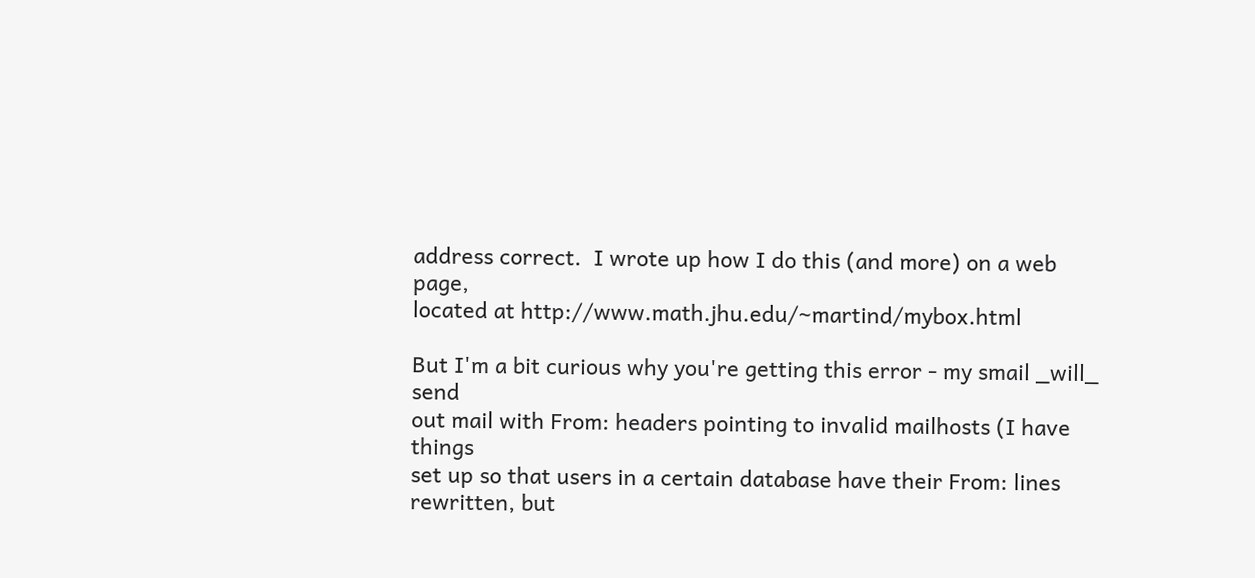address correct.  I wrote up how I do this (and more) on a web page,
located at http://www.math.jhu.edu/~martind/mybox.html

But I'm a bit curious why you're getting this error - my smail _will_ send
out mail with From: headers pointing to invalid mailhosts (I have things
set up so that users in a certain database have their From: lines
rewritten, but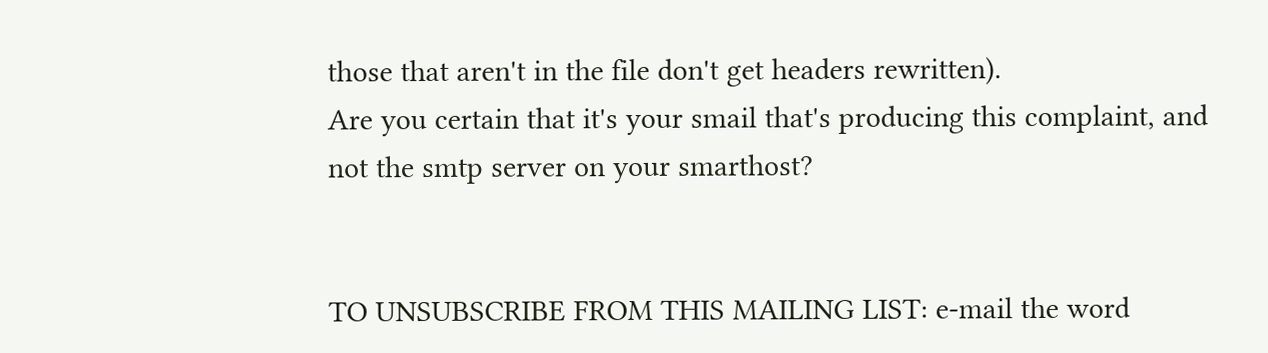those that aren't in the file don't get headers rewritten).
Are you certain that it's your smail that's producing this complaint, and
not the smtp server on your smarthost?


TO UNSUBSCRIBE FROM THIS MAILING LIST: e-mail the word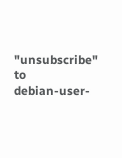"unsubscribe" to
debian-user-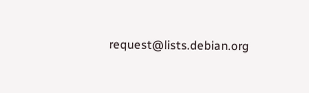request@lists.debian.org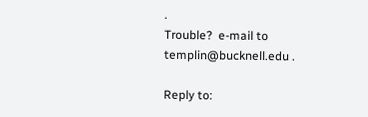.
Trouble?  e-mail to templin@bucknell.edu .

Reply to: